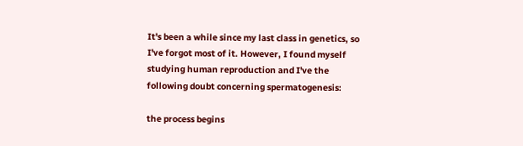It's been a while since my last class in genetics, so I've forgot most of it. However, I found myself studying human reproduction and I've the following doubt concerning spermatogenesis:

the process begins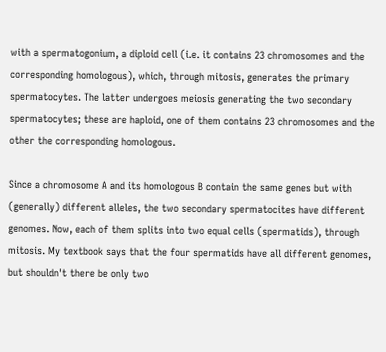with a spermatogonium, a diploid cell (i.e. it contains 23 chromosomes and the corresponding homologous), which, through mitosis, generates the primary spermatocytes. The latter undergoes meiosis generating the two secondary spermatocytes; these are haploid, one of them contains 23 chromosomes and the other the corresponding homologous.

Since a chromosome A and its homologous B contain the same genes but with (generally) different alleles, the two secondary spermatocites have different genomes. Now, each of them splits into two equal cells (spermatids), through mitosis. My textbook says that the four spermatids have all different genomes, but shouldn't there be only two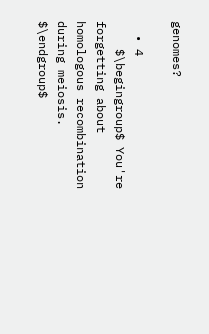genomes?

  • 4
    $\begingroup$ You're forgetting about homologous recombination during meiosis. $\endgroup$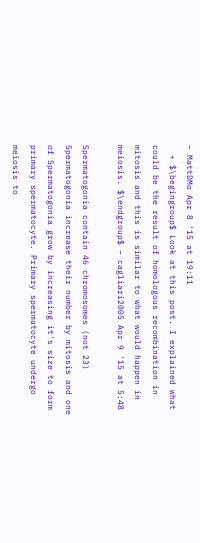– MattDMo Apr 8 '15 at 19:11
  • $\begingroup$ Look at this post. I explained what could be the result of homologous recombination in mitosis and this is similar to what would happen in meiosis. $\endgroup$ – cagliari2005 Apr 9 '15 at 5:48

Spermatogonia contain 46 chromosomes (not 23) Spermatogonia increase their number by mitosis and one of Spermatogonia grow by increasing it's size to form primary spermatocyte. Primary spermatocyte undergo meiosis to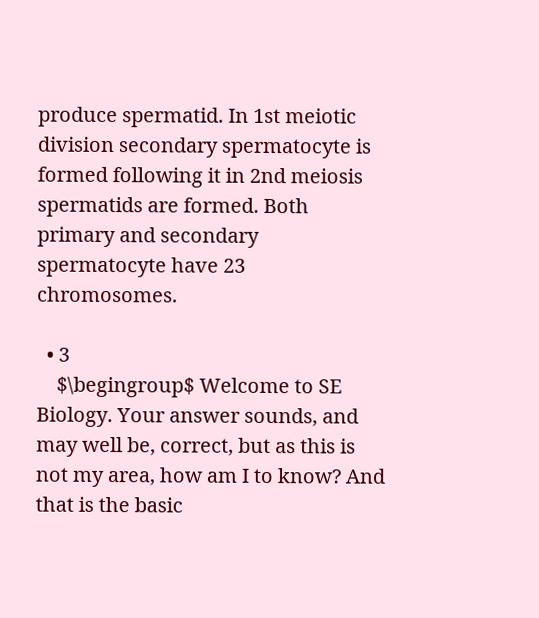produce spermatid. In 1st meiotic division secondary spermatocyte is formed following it in 2nd meiosis spermatids are formed. Both primary and secondary spermatocyte have 23 chromosomes.

  • 3
    $\begingroup$ Welcome to SE Biology. Your answer sounds, and may well be, correct, but as this is not my area, how am I to know? And that is the basic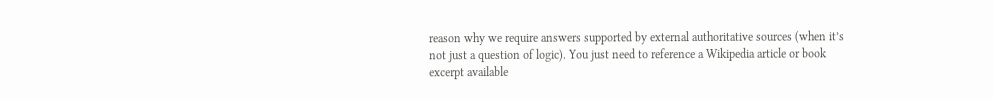reason why we require answers supported by external authoritative sources (when it’s not just a question of logic). You just need to reference a Wikipedia article or book excerpt available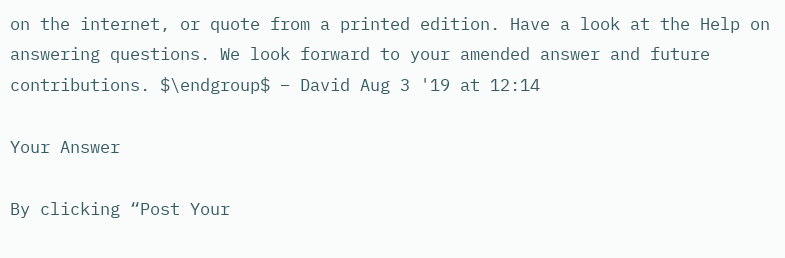on the internet, or quote from a printed edition. Have a look at the Help on answering questions. We look forward to your amended answer and future contributions. $\endgroup$ – David Aug 3 '19 at 12:14

Your Answer

By clicking “Post Your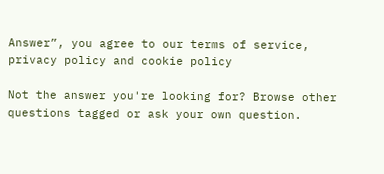Answer”, you agree to our terms of service, privacy policy and cookie policy

Not the answer you're looking for? Browse other questions tagged or ask your own question.